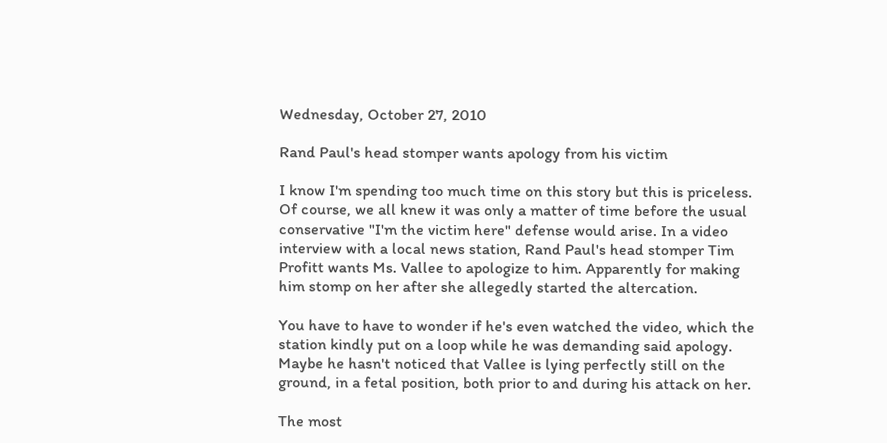Wednesday, October 27, 2010

Rand Paul's head stomper wants apology from his victim

I know I'm spending too much time on this story but this is priceless. Of course, we all knew it was only a matter of time before the usual conservative "I'm the victim here" defense would arise. In a video interview with a local news station, Rand Paul's head stomper Tim Profitt wants Ms. Vallee to apologize to him. Apparently for making him stomp on her after she allegedly started the altercation.

You have to have to wonder if he's even watched the video, which the station kindly put on a loop while he was demanding said apology. Maybe he hasn't noticed that Vallee is lying perfectly still on the ground, in a fetal position, both prior to and during his attack on her.

The most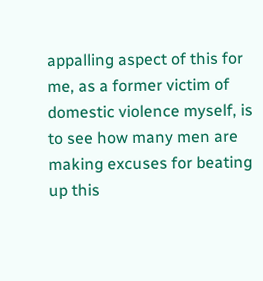appalling aspect of this for me, as a former victim of domestic violence myself, is to see how many men are making excuses for beating up this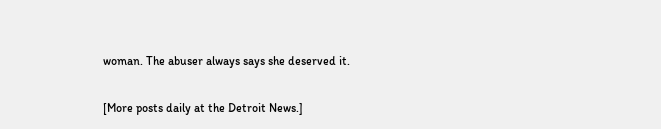woman. The abuser always says she deserved it.

[More posts daily at the Detroit News.]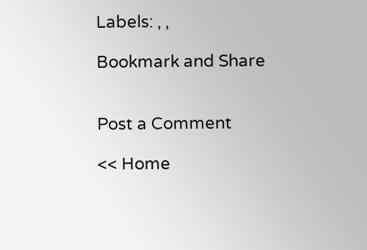Labels: , ,

Bookmark and Share


Post a Comment

<< Home